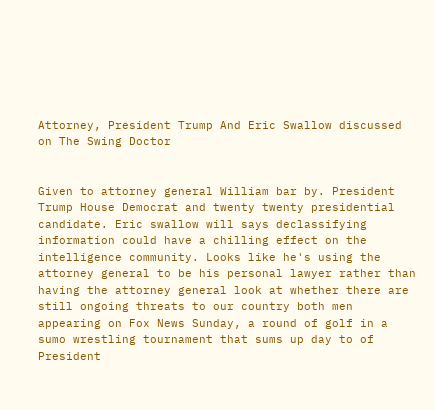Attorney, President Trump And Eric Swallow discussed on The Swing Doctor


Given to attorney general William bar by. President Trump House Democrat and twenty twenty presidential candidate. Eric swallow will says declassifying information could have a chilling effect on the intelligence community. Looks like he's using the attorney general to be his personal lawyer rather than having the attorney general look at whether there are still ongoing threats to our country both men appearing on Fox News Sunday, a round of golf in a sumo wrestling tournament that sums up day to of President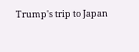Trump's trip to Japan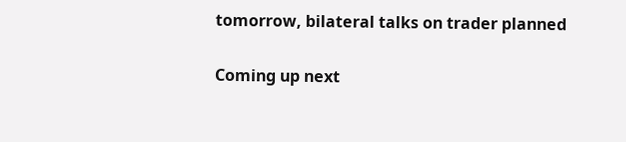tomorrow, bilateral talks on trader planned

Coming up next